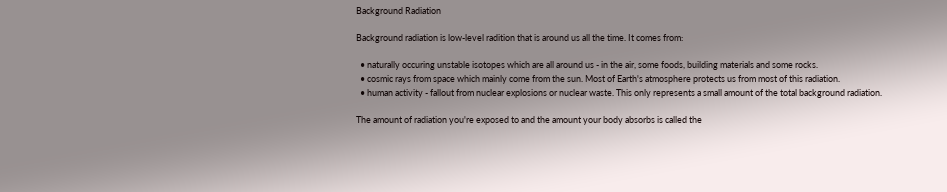Background Radiation

Background radiation is low-level radition that is around us all the time. It comes from:

  • naturally occuring unstable isotopes which are all around us - in the air, some foods, building materials and some rocks.
  • cosmic rays from space which mainly come from the sun. Most of Earth's atmosphere protects us from most of this radiation.
  • human activity - fallout from nuclear explosions or nuclear waste. This only represents a small amount of the total background radiation.

The amount of radiation you're exposed to and the amount your body absorbs is called the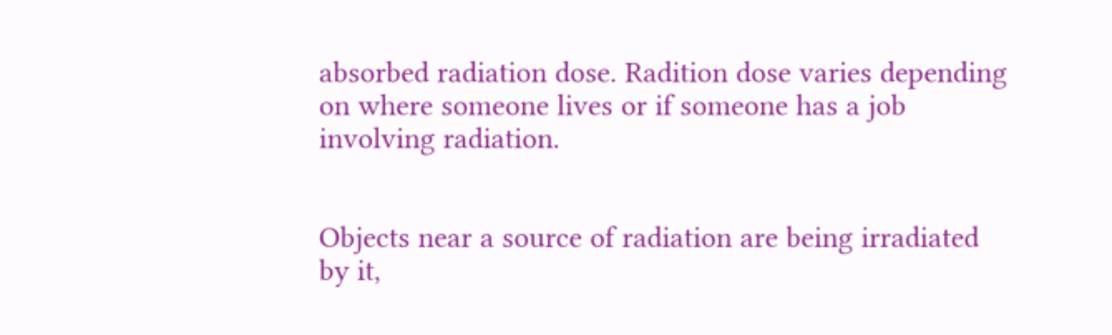absorbed radiation dose. Radition dose varies depending on where someone lives or if someone has a job involving radiation.


Objects near a source of radiation are being irradiated by it,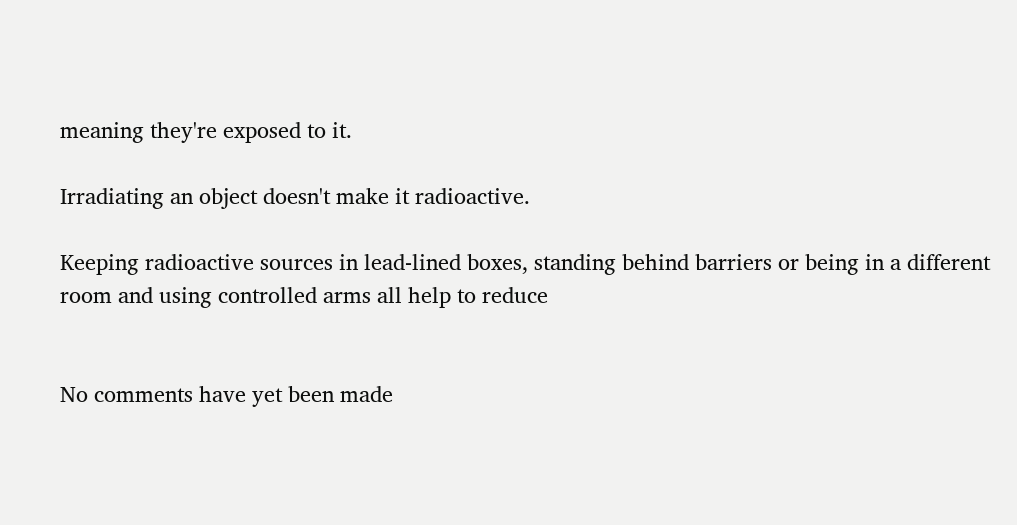meaning they're exposed to it.

Irradiating an object doesn't make it radioactive.

Keeping radioactive sources in lead-lined boxes, standing behind barriers or being in a different room and using controlled arms all help to reduce


No comments have yet been made